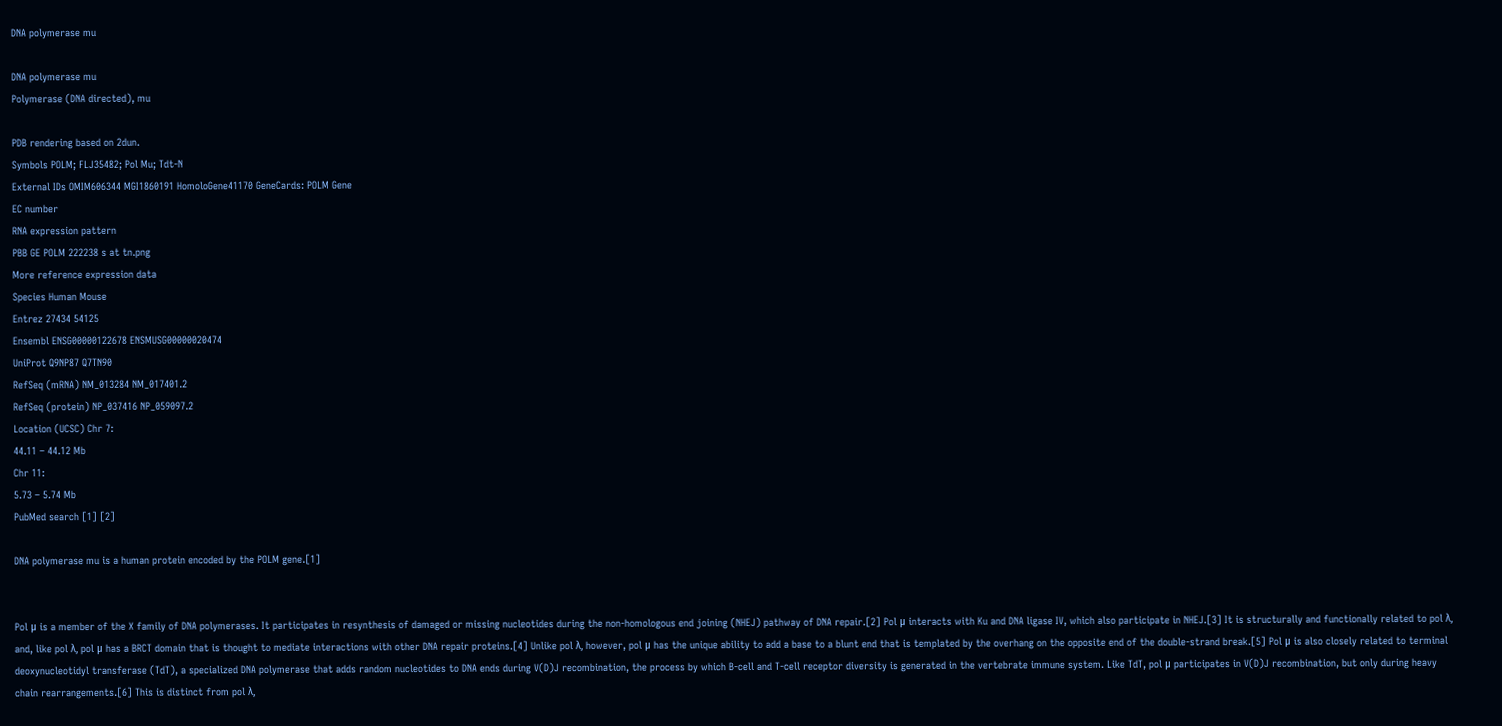DNA polymerase mu

DNA polymerase mu
Polymerase (DNA directed), mu

PDB rendering based on 2dun.
Symbols POLM; FLJ35482; Pol Mu; Tdt-N
External IDs OMIM606344 MGI1860191 HomoloGene41170 GeneCards: POLM Gene
EC number
RNA expression pattern
PBB GE POLM 222238 s at tn.png
More reference expression data
Species Human Mouse
Entrez 27434 54125
Ensembl ENSG00000122678 ENSMUSG00000020474
UniProt Q9NP87 Q7TN90
RefSeq (mRNA) NM_013284 NM_017401.2
RefSeq (protein) NP_037416 NP_059097.2
Location (UCSC) Chr 7:
44.11 – 44.12 Mb
Chr 11:
5.73 – 5.74 Mb
PubMed search [1] [2]

DNA polymerase mu is a human protein encoded by the POLM gene.[1]


Pol μ is a member of the X family of DNA polymerases. It participates in resynthesis of damaged or missing nucleotides during the non-homologous end joining (NHEJ) pathway of DNA repair.[2] Pol μ interacts with Ku and DNA ligase IV, which also participate in NHEJ.[3] It is structurally and functionally related to pol λ, and, like pol λ, pol μ has a BRCT domain that is thought to mediate interactions with other DNA repair proteins.[4] Unlike pol λ, however, pol μ has the unique ability to add a base to a blunt end that is templated by the overhang on the opposite end of the double-strand break.[5] Pol μ is also closely related to terminal deoxynucleotidyl transferase (TdT), a specialized DNA polymerase that adds random nucleotides to DNA ends during V(D)J recombination, the process by which B-cell and T-cell receptor diversity is generated in the vertebrate immune system. Like TdT, pol μ participates in V(D)J recombination, but only during heavy chain rearrangements.[6] This is distinct from pol λ,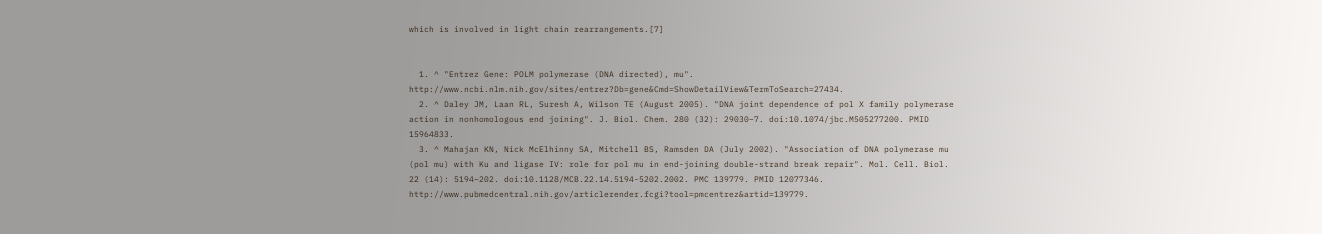which is involved in light chain rearrangements.[7]


  1. ^ "Entrez Gene: POLM polymerase (DNA directed), mu". http://www.ncbi.nlm.nih.gov/sites/entrez?Db=gene&Cmd=ShowDetailView&TermToSearch=27434.
  2. ^ Daley JM, Laan RL, Suresh A, Wilson TE (August 2005). "DNA joint dependence of pol X family polymerase action in nonhomologous end joining". J. Biol. Chem. 280 (32): 29030–7. doi:10.1074/jbc.M505277200. PMID 15964833.
  3. ^ Mahajan KN, Nick McElhinny SA, Mitchell BS, Ramsden DA (July 2002). "Association of DNA polymerase mu (pol mu) with Ku and ligase IV: role for pol mu in end-joining double-strand break repair". Mol. Cell. Biol. 22 (14): 5194–202. doi:10.1128/MCB.22.14.5194-5202.2002. PMC 139779. PMID 12077346. http://www.pubmedcentral.nih.gov/articlerender.fcgi?tool=pmcentrez&artid=139779.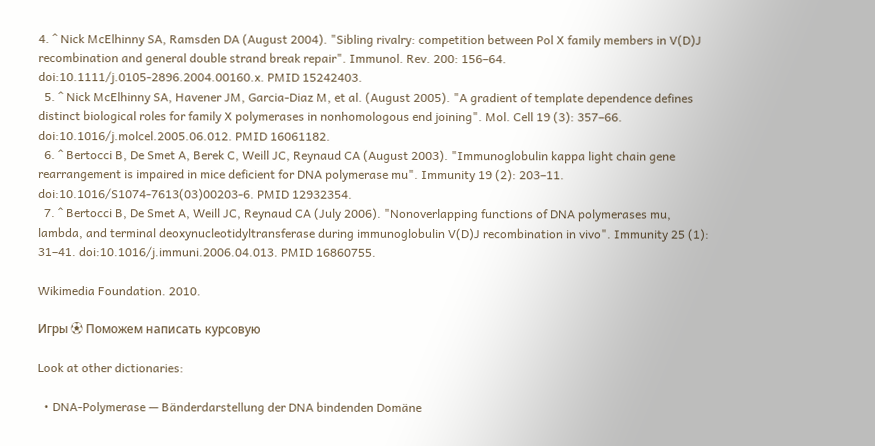4. ^ Nick McElhinny SA, Ramsden DA (August 2004). "Sibling rivalry: competition between Pol X family members in V(D)J recombination and general double strand break repair". Immunol. Rev. 200: 156–64. doi:10.1111/j.0105-2896.2004.00160.x. PMID 15242403.
  5. ^ Nick McElhinny SA, Havener JM, Garcia-Diaz M, et al. (August 2005). "A gradient of template dependence defines distinct biological roles for family X polymerases in nonhomologous end joining". Mol. Cell 19 (3): 357–66. doi:10.1016/j.molcel.2005.06.012. PMID 16061182.
  6. ^ Bertocci B, De Smet A, Berek C, Weill JC, Reynaud CA (August 2003). "Immunoglobulin kappa light chain gene rearrangement is impaired in mice deficient for DNA polymerase mu". Immunity 19 (2): 203–11. doi:10.1016/S1074-7613(03)00203-6. PMID 12932354.
  7. ^ Bertocci B, De Smet A, Weill JC, Reynaud CA (July 2006). "Nonoverlapping functions of DNA polymerases mu, lambda, and terminal deoxynucleotidyltransferase during immunoglobulin V(D)J recombination in vivo". Immunity 25 (1): 31–41. doi:10.1016/j.immuni.2006.04.013. PMID 16860755.

Wikimedia Foundation. 2010.

Игры ⚽ Поможем написать курсовую

Look at other dictionaries:

  • DNA-Polymerase — Bänderdarstellung der DNA bindenden Domäne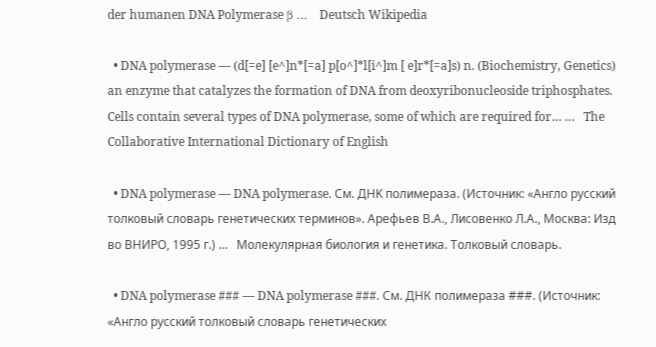der humanen DNA Polymerase β …   Deutsch Wikipedia

  • DNA polymerase — (d[=e] [e^]n*[=a] p[o^]*l[i^]m [ e]r*[=a]s) n. (Biochemistry, Genetics) an enzyme that catalyzes the formation of DNA from deoxyribonucleoside triphosphates. Cells contain several types of DNA polymerase, some of which are required for… …   The Collaborative International Dictionary of English

  • DNA polymerase — DNA polymerase. См. ДHK полимераза. (Источник: «Англо русский толковый словарь генетических терминов». Арефьев В.А., Лисовенко Л.А., Москва: Изд во ВНИРО, 1995 г.) …   Молекулярная биология и генетика. Толковый словарь.

  • DNA polymerase ### — DNA polymerase ###. См. ДНК полимераза ###. (Источник: «Англо русский толковый словарь генетических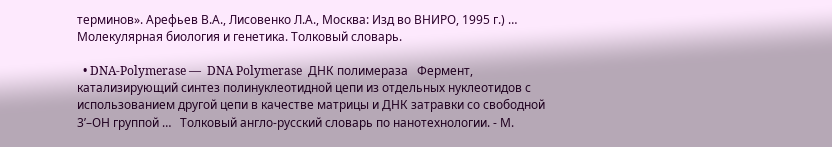терминов». Арефьев В.А., Лисовенко Л.А., Москва: Изд во ВНИРО, 1995 г.) …   Молекулярная биология и генетика. Толковый словарь.

  • DNA-Polymerase —  DNA Polymerase  ДНК полимераза   Фермент, катализирующий синтез полинуклеотидной цепи из отдельных нуклеотидов с использованием другой цепи в качестве матрицы и ДНК затравки со свободной 3’–ОН группой …   Толковый англо-русский словарь по нанотехнологии. - М.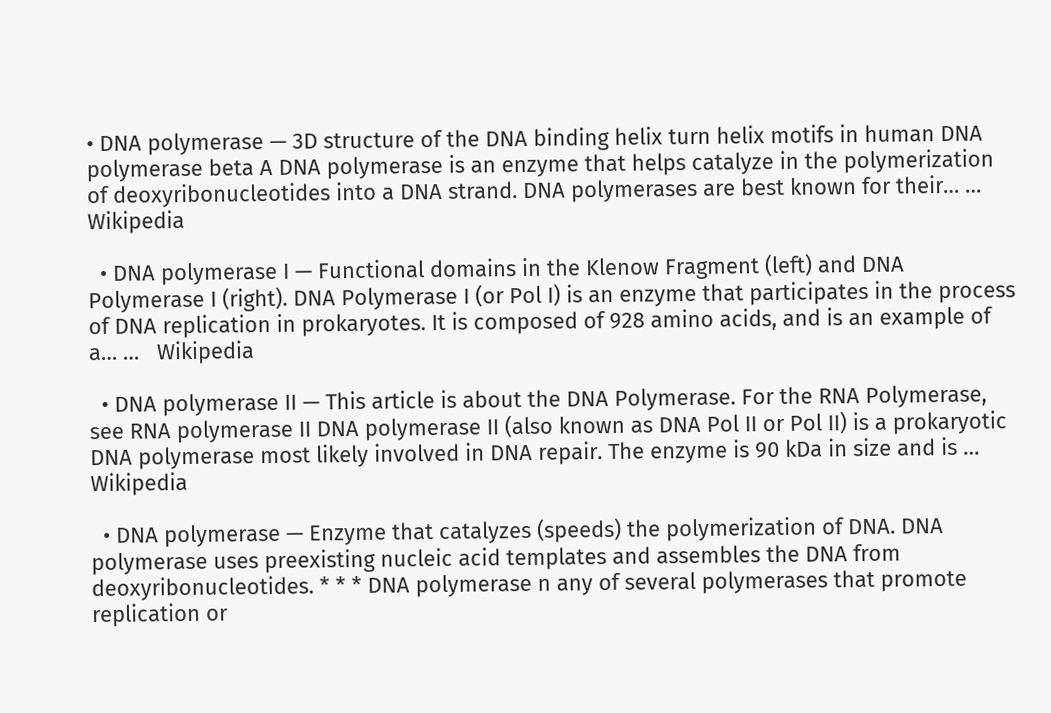• DNA polymerase — 3D structure of the DNA binding helix turn helix motifs in human DNA polymerase beta A DNA polymerase is an enzyme that helps catalyze in the polymerization of deoxyribonucleotides into a DNA strand. DNA polymerases are best known for their… …   Wikipedia

  • DNA polymerase I — Functional domains in the Klenow Fragment (left) and DNA Polymerase I (right). DNA Polymerase I (or Pol I) is an enzyme that participates in the process of DNA replication in prokaryotes. It is composed of 928 amino acids, and is an example of a… …   Wikipedia

  • DNA polymerase II — This article is about the DNA Polymerase. For the RNA Polymerase, see RNA polymerase II DNA polymerase II (also known as DNA Pol II or Pol II) is a prokaryotic DNA polymerase most likely involved in DNA repair. The enzyme is 90 kDa in size and is …   Wikipedia

  • DNA polymerase — Enzyme that catalyzes (speeds) the polymerization of DNA. DNA polymerase uses preexisting nucleic acid templates and assembles the DNA from deoxyribonucleotides. * * * DNA polymerase n any of several polymerases that promote replication or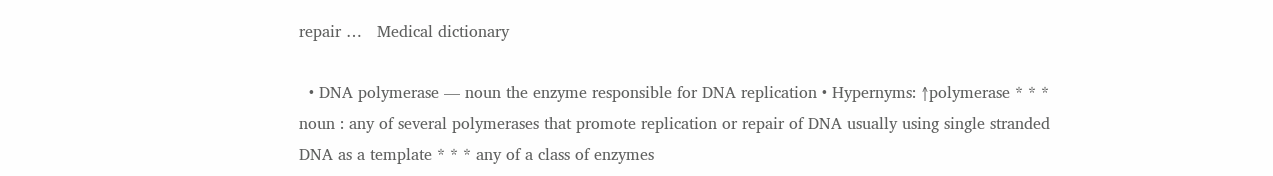repair …   Medical dictionary

  • DNA polymerase — noun the enzyme responsible for DNA replication • Hypernyms: ↑polymerase * * * noun : any of several polymerases that promote replication or repair of DNA usually using single stranded DNA as a template * * * any of a class of enzymes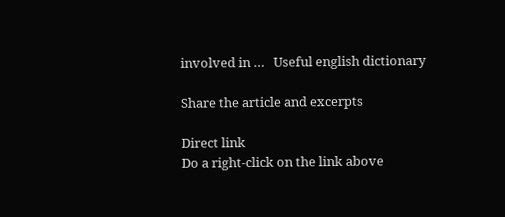involved in …   Useful english dictionary

Share the article and excerpts

Direct link
Do a right-click on the link above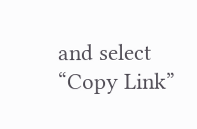and select “Copy Link”